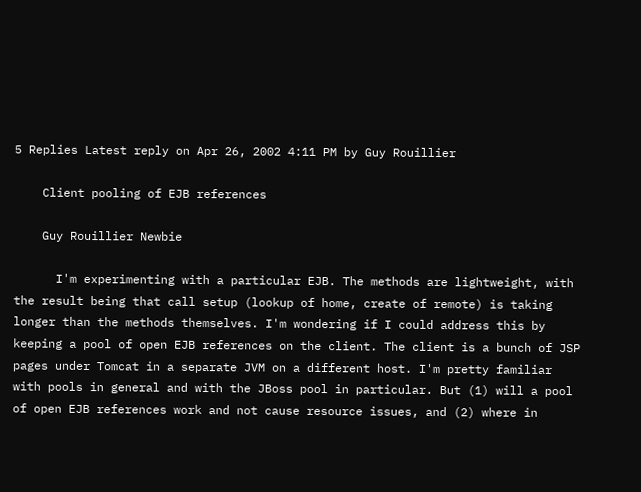5 Replies Latest reply on Apr 26, 2002 4:11 PM by Guy Rouillier

    Client pooling of EJB references

    Guy Rouillier Newbie

      I'm experimenting with a particular EJB. The methods are lightweight, with the result being that call setup (lookup of home, create of remote) is taking longer than the methods themselves. I'm wondering if I could address this by keeping a pool of open EJB references on the client. The client is a bunch of JSP pages under Tomcat in a separate JVM on a different host. I'm pretty familiar with pools in general and with the JBoss pool in particular. But (1) will a pool of open EJB references work and not cause resource issues, and (2) where in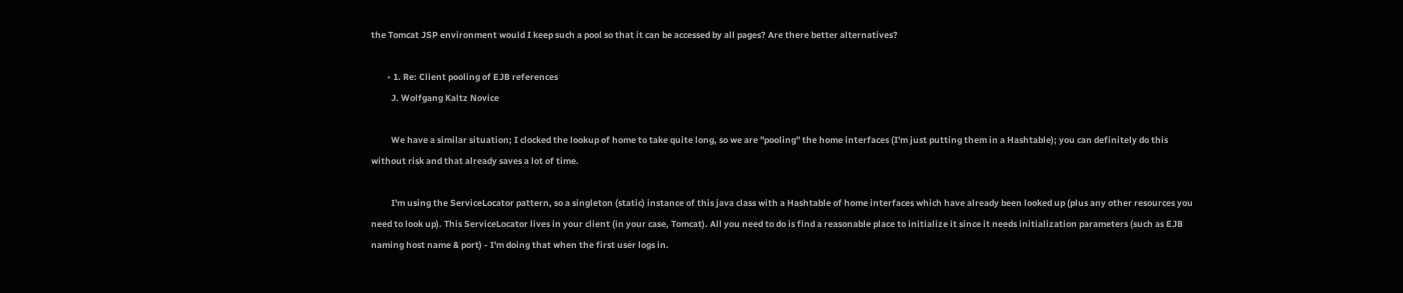the Tomcat JSP environment would I keep such a pool so that it can be accessed by all pages? Are there better alternatives?

        • 1. Re: Client pooling of EJB references
          J. Wolfgang Kaltz Novice

          We have a similar situation; I clocked the lookup of home to take quite long, so we are "pooling" the home interfaces (I'm just putting them in a Hashtable); you can definitely do this without risk and that already saves a lot of time.

          I'm using the ServiceLocator pattern, so a singleton (static) instance of this java class with a Hashtable of home interfaces which have already been looked up (plus any other resources you need to look up). This ServiceLocator lives in your client (in your case, Tomcat). All you need to do is find a reasonable place to initialize it since it needs initialization parameters (such as EJB naming host name & port) - I'm doing that when the first user logs in.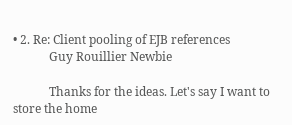• 2. Re: Client pooling of EJB references
            Guy Rouillier Newbie

            Thanks for the ideas. Let's say I want to store the home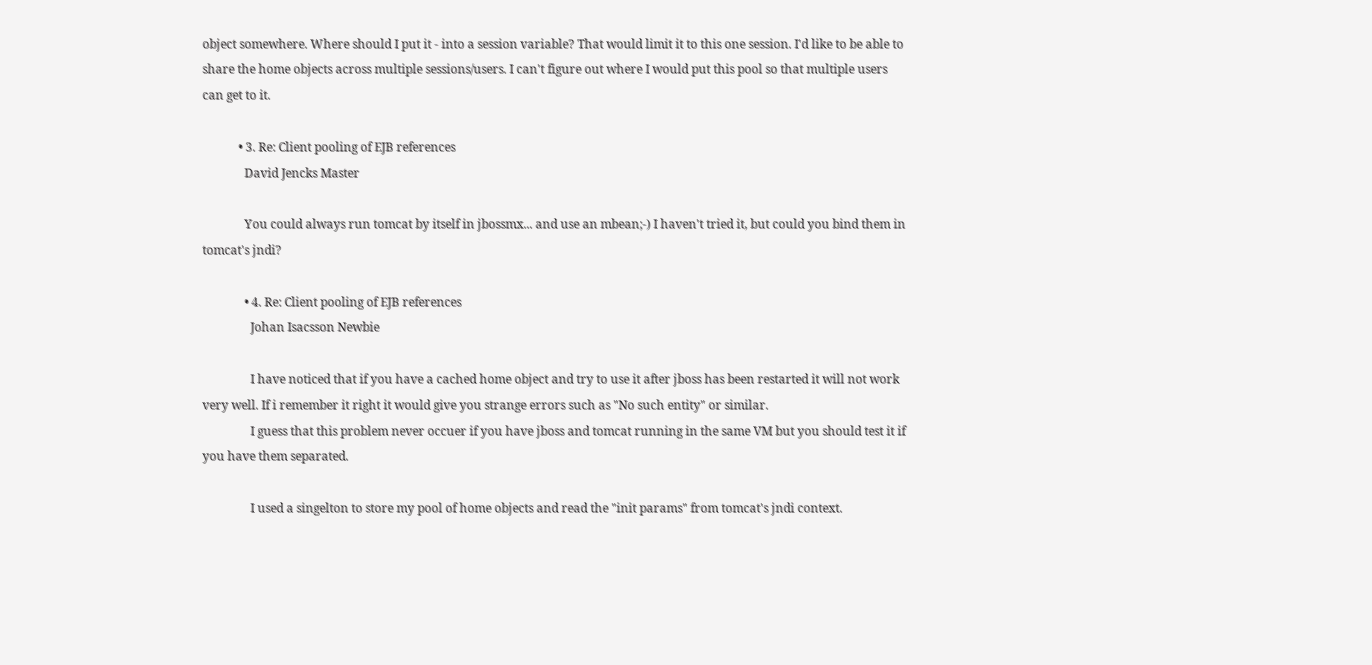object somewhere. Where should I put it - into a session variable? That would limit it to this one session. I'd like to be able to share the home objects across multiple sessions/users. I can't figure out where I would put this pool so that multiple users can get to it.

            • 3. Re: Client pooling of EJB references
              David Jencks Master

              You could always run tomcat by itself in jbossmx... and use an mbean;-) I haven't tried it, but could you bind them in tomcat's jndi?

              • 4. Re: Client pooling of EJB references
                Johan Isacsson Newbie

                I have noticed that if you have a cached home object and try to use it after jboss has been restarted it will not work very well. If i remember it right it would give you strange errors such as "No such entity" or similar.
                I guess that this problem never occuer if you have jboss and tomcat running in the same VM but you should test it if you have them separated.

                I used a singelton to store my pool of home objects and read the "init params" from tomcat's jndi context.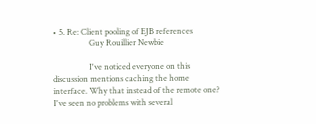• 5. Re: Client pooling of EJB references
                  Guy Rouillier Newbie

                  I've noticed everyone on this discussion mentions caching the home interface. Why that instead of the remote one? I've seen no problems with several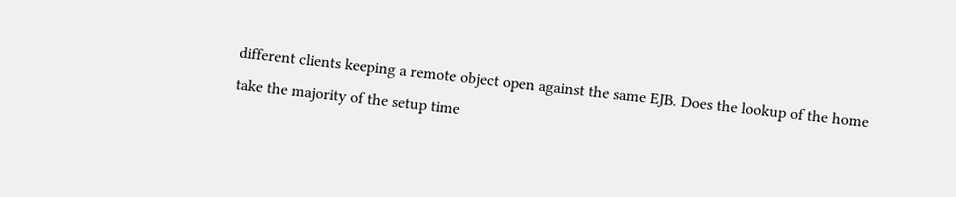different clients keeping a remote object open against the same EJB. Does the lookup of the home take the majority of the setup time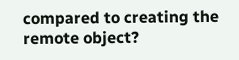compared to creating the remote object?